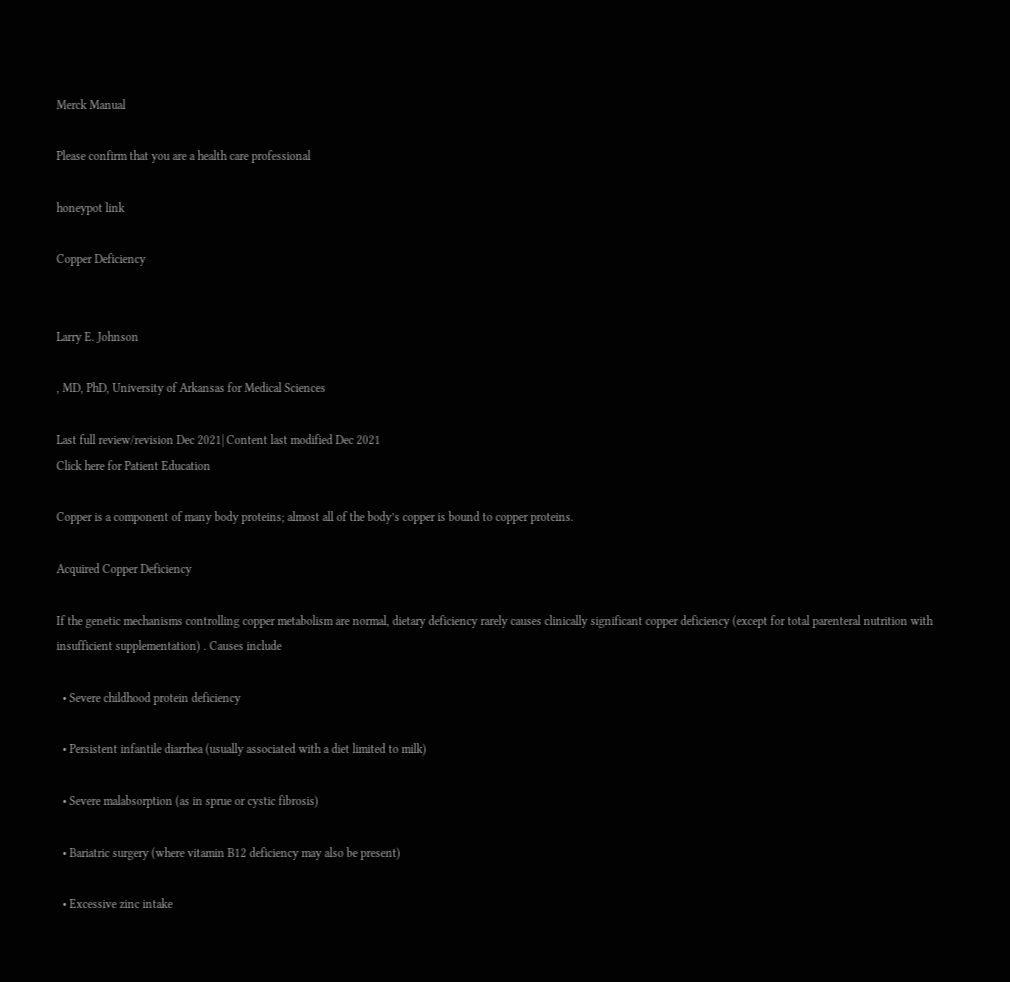Merck Manual

Please confirm that you are a health care professional

honeypot link

Copper Deficiency


Larry E. Johnson

, MD, PhD, University of Arkansas for Medical Sciences

Last full review/revision Dec 2021| Content last modified Dec 2021
Click here for Patient Education

Copper is a component of many body proteins; almost all of the body’s copper is bound to copper proteins.

Acquired Copper Deficiency

If the genetic mechanisms controlling copper metabolism are normal, dietary deficiency rarely causes clinically significant copper deficiency (except for total parenteral nutrition with insufficient supplementation) . Causes include

  • Severe childhood protein deficiency

  • Persistent infantile diarrhea (usually associated with a diet limited to milk)

  • Severe malabsorption (as in sprue or cystic fibrosis)

  • Bariatric surgery (where vitamin B12 deficiency may also be present)

  • Excessive zinc intake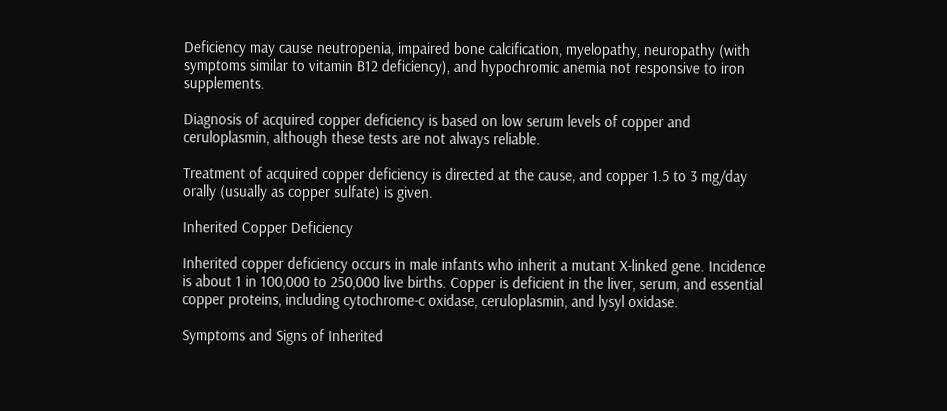Deficiency may cause neutropenia, impaired bone calcification, myelopathy, neuropathy (with symptoms similar to vitamin B12 deficiency), and hypochromic anemia not responsive to iron supplements.

Diagnosis of acquired copper deficiency is based on low serum levels of copper and ceruloplasmin, although these tests are not always reliable.

Treatment of acquired copper deficiency is directed at the cause, and copper 1.5 to 3 mg/day orally (usually as copper sulfate) is given.

Inherited Copper Deficiency

Inherited copper deficiency occurs in male infants who inherit a mutant X-linked gene. Incidence is about 1 in 100,000 to 250,000 live births. Copper is deficient in the liver, serum, and essential copper proteins, including cytochrome-c oxidase, ceruloplasmin, and lysyl oxidase.

Symptoms and Signs of Inherited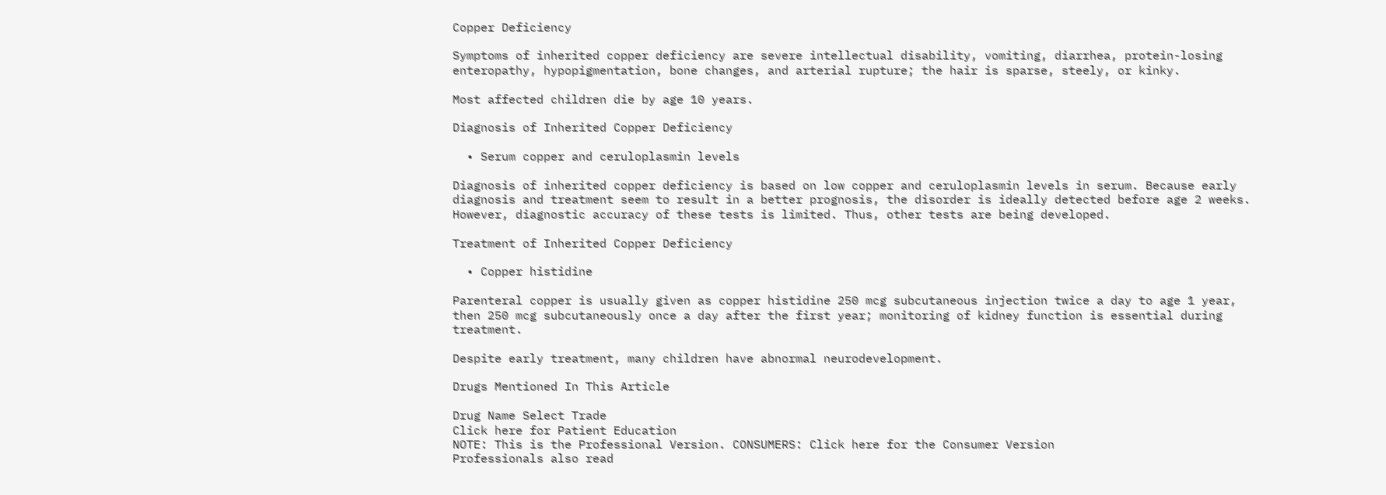Copper Deficiency

Symptoms of inherited copper deficiency are severe intellectual disability, vomiting, diarrhea, protein-losing enteropathy, hypopigmentation, bone changes, and arterial rupture; the hair is sparse, steely, or kinky.

Most affected children die by age 10 years.

Diagnosis of Inherited Copper Deficiency

  • Serum copper and ceruloplasmin levels

Diagnosis of inherited copper deficiency is based on low copper and ceruloplasmin levels in serum. Because early diagnosis and treatment seem to result in a better prognosis, the disorder is ideally detected before age 2 weeks. However, diagnostic accuracy of these tests is limited. Thus, other tests are being developed.

Treatment of Inherited Copper Deficiency

  • Copper histidine

Parenteral copper is usually given as copper histidine 250 mcg subcutaneous injection twice a day to age 1 year, then 250 mcg subcutaneously once a day after the first year; monitoring of kidney function is essential during treatment.

Despite early treatment, many children have abnormal neurodevelopment.

Drugs Mentioned In This Article

Drug Name Select Trade
Click here for Patient Education
NOTE: This is the Professional Version. CONSUMERS: Click here for the Consumer Version
Professionals also read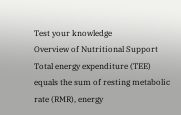Test your knowledge
Overview of Nutritional Support
Total energy expenditure (TEE) equals the sum of resting metabolic rate (RMR), energy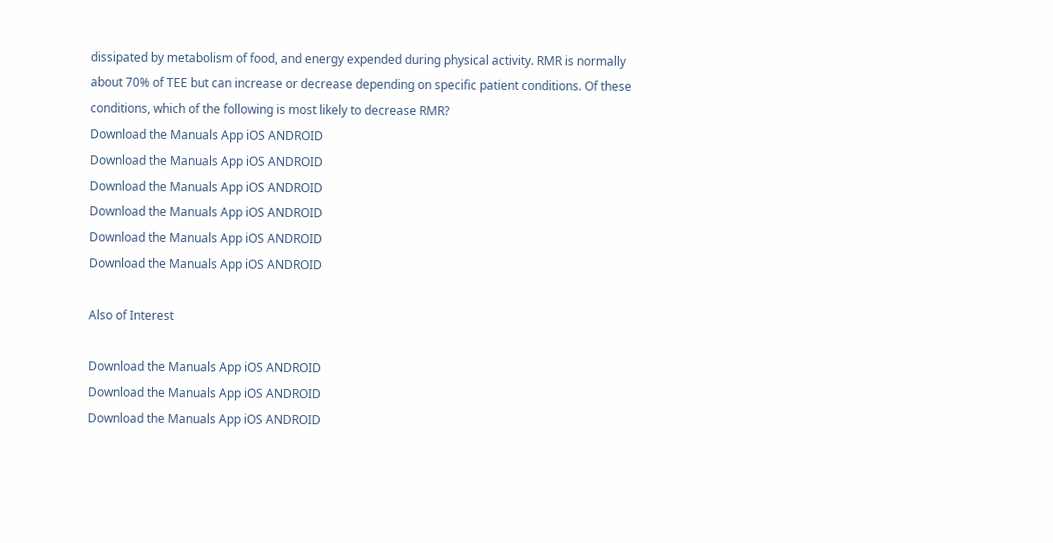dissipated by metabolism of food, and energy expended during physical activity. RMR is normally about 70% of TEE but can increase or decrease depending on specific patient conditions. Of these conditions, which of the following is most likely to decrease RMR?
Download the Manuals App iOS ANDROID
Download the Manuals App iOS ANDROID
Download the Manuals App iOS ANDROID
Download the Manuals App iOS ANDROID
Download the Manuals App iOS ANDROID
Download the Manuals App iOS ANDROID

Also of Interest

Download the Manuals App iOS ANDROID
Download the Manuals App iOS ANDROID
Download the Manuals App iOS ANDROID